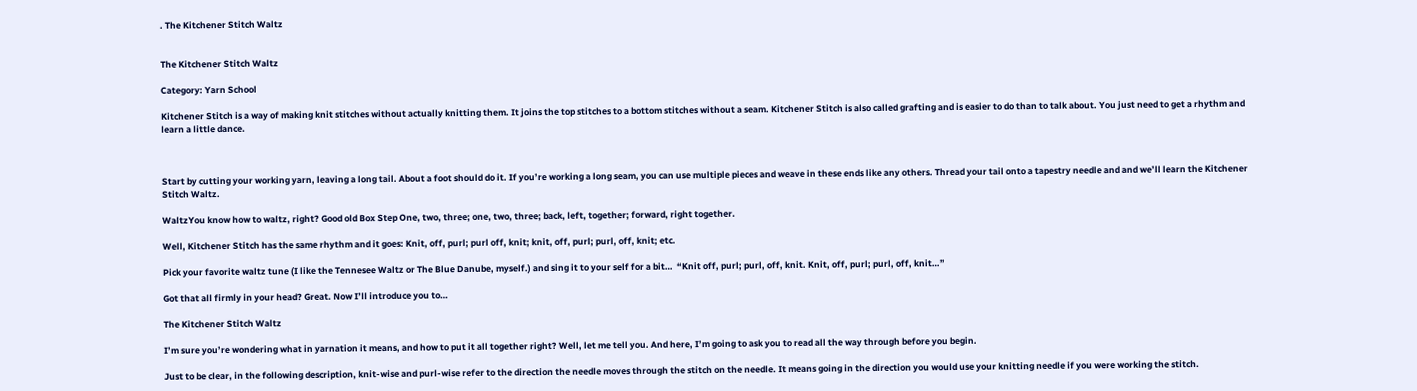. The Kitchener Stitch Waltz


The Kitchener Stitch Waltz

Category: Yarn School

Kitchener Stitch is a way of making knit stitches without actually knitting them. It joins the top stitches to a bottom stitches without a seam. Kitchener Stitch is also called grafting and is easier to do than to talk about. You just need to get a rhythm and learn a little dance.



Start by cutting your working yarn, leaving a long tail. About a foot should do it. If you’re working a long seam, you can use multiple pieces and weave in these ends like any others. Thread your tail onto a tapestry needle and and we’ll learn the Kitchener Stitch Waltz.

WaltzYou know how to waltz, right? Good old Box Step One, two, three; one, two, three; back, left, together; forward, right together.

Well, Kitchener Stitch has the same rhythm and it goes: Knit, off, purl; purl off, knit; knit, off, purl; purl, off, knit; etc.

Pick your favorite waltz tune (I like the Tennesee Waltz or The Blue Danube, myself.) and sing it to your self for a bit…  “Knit off, purl; purl, off, knit. Knit, off, purl; purl, off, knit…”

Got that all firmly in your head? Great. Now I’ll introduce you to…

The Kitchener Stitch Waltz

I’m sure you’re wondering what in yarnation it means, and how to put it all together right? Well, let me tell you. And here, I’m going to ask you to read all the way through before you begin.

Just to be clear, in the following description, knit-wise and purl-wise refer to the direction the needle moves through the stitch on the needle. It means going in the direction you would use your knitting needle if you were working the stitch.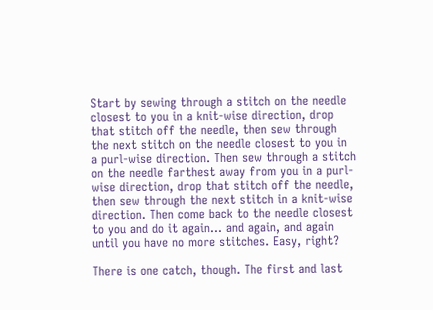Start by sewing through a stitch on the needle closest to you in a knit-wise direction, drop that stitch off the needle, then sew through the next stitch on the needle closest to you in a purl-wise direction. Then sew through a stitch on the needle farthest away from you in a purl-wise direction, drop that stitch off the needle, then sew through the next stitch in a knit-wise direction. Then come back to the needle closest to you and do it again… and again, and again until you have no more stitches. Easy, right?

There is one catch, though. The first and last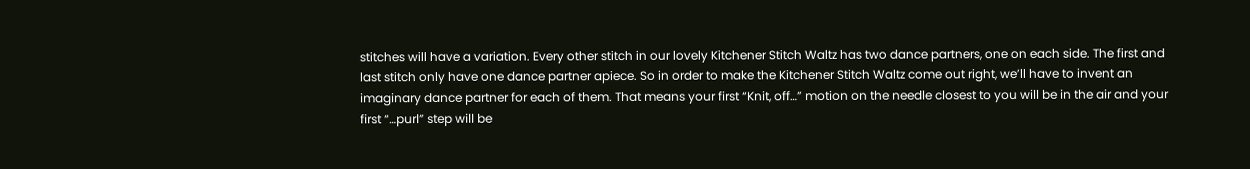stitches will have a variation. Every other stitch in our lovely Kitchener Stitch Waltz has two dance partners, one on each side. The first and last stitch only have one dance partner apiece. So in order to make the Kitchener Stitch Waltz come out right, we’ll have to invent an imaginary dance partner for each of them. That means your first “Knit, off…” motion on the needle closest to you will be in the air and your first “…purl” step will be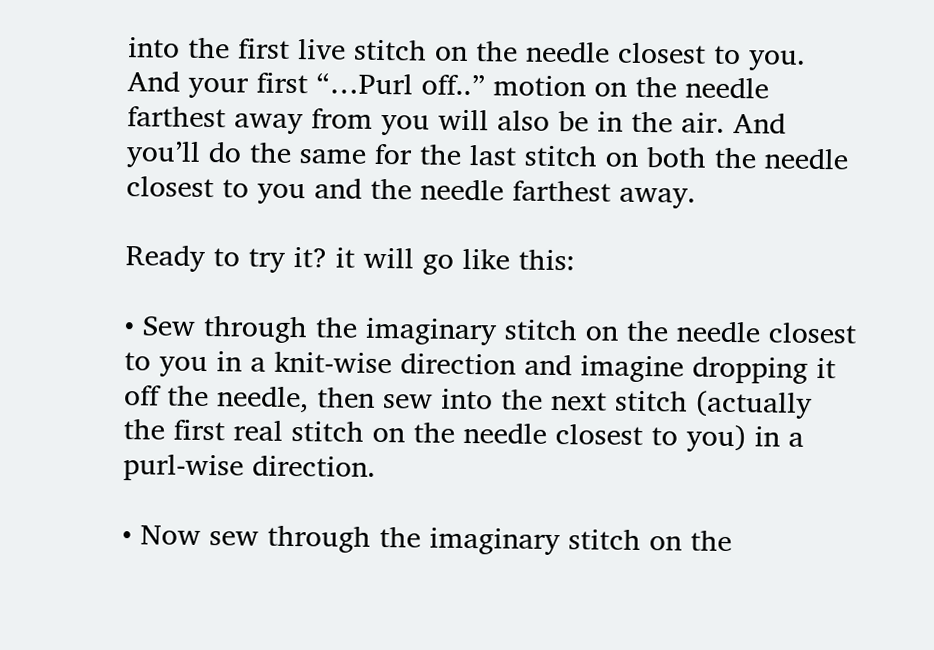into the first live stitch on the needle closest to you. And your first “…Purl off..” motion on the needle farthest away from you will also be in the air. And you’ll do the same for the last stitch on both the needle closest to you and the needle farthest away.

Ready to try it? it will go like this:

• Sew through the imaginary stitch on the needle closest to you in a knit-wise direction and imagine dropping it off the needle, then sew into the next stitch (actually the first real stitch on the needle closest to you) in a purl-wise direction.

• Now sew through the imaginary stitch on the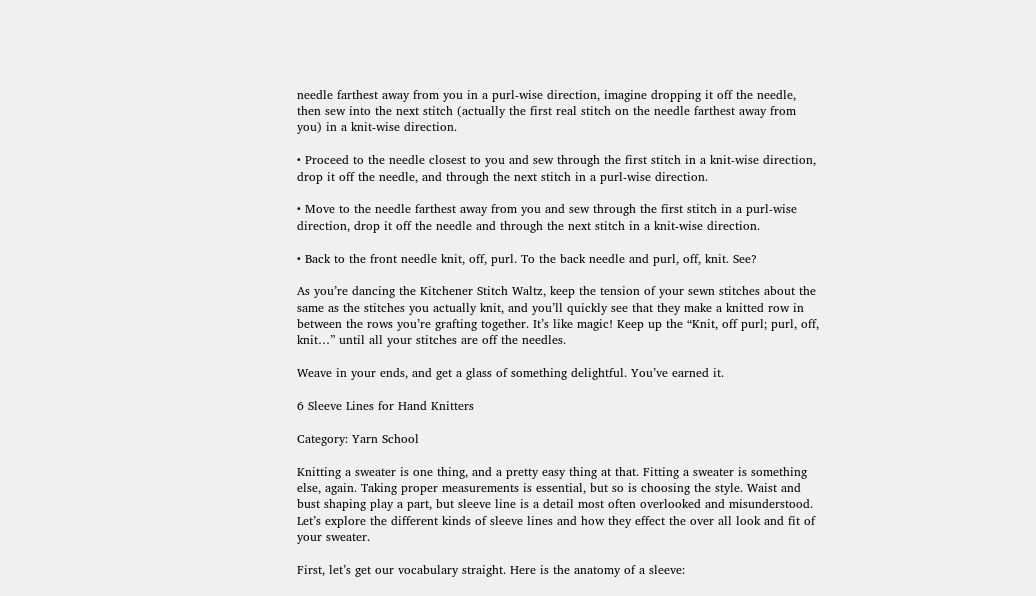needle farthest away from you in a purl-wise direction, imagine dropping it off the needle, then sew into the next stitch (actually the first real stitch on the needle farthest away from you) in a knit-wise direction.

• Proceed to the needle closest to you and sew through the first stitch in a knit-wise direction, drop it off the needle, and through the next stitch in a purl-wise direction.

• Move to the needle farthest away from you and sew through the first stitch in a purl-wise direction, drop it off the needle and through the next stitch in a knit-wise direction.

• Back to the front needle knit, off, purl. To the back needle and purl, off, knit. See?

As you’re dancing the Kitchener Stitch Waltz, keep the tension of your sewn stitches about the same as the stitches you actually knit, and you’ll quickly see that they make a knitted row in between the rows you’re grafting together. It’s like magic! Keep up the “Knit, off purl; purl, off, knit…” until all your stitches are off the needles.

Weave in your ends, and get a glass of something delightful. You’ve earned it.

6 Sleeve Lines for Hand Knitters

Category: Yarn School

Knitting a sweater is one thing, and a pretty easy thing at that. Fitting a sweater is something else, again. Taking proper measurements is essential, but so is choosing the style. Waist and bust shaping play a part, but sleeve line is a detail most often overlooked and misunderstood. Let’s explore the different kinds of sleeve lines and how they effect the over all look and fit of your sweater.

First, let’s get our vocabulary straight. Here is the anatomy of a sleeve: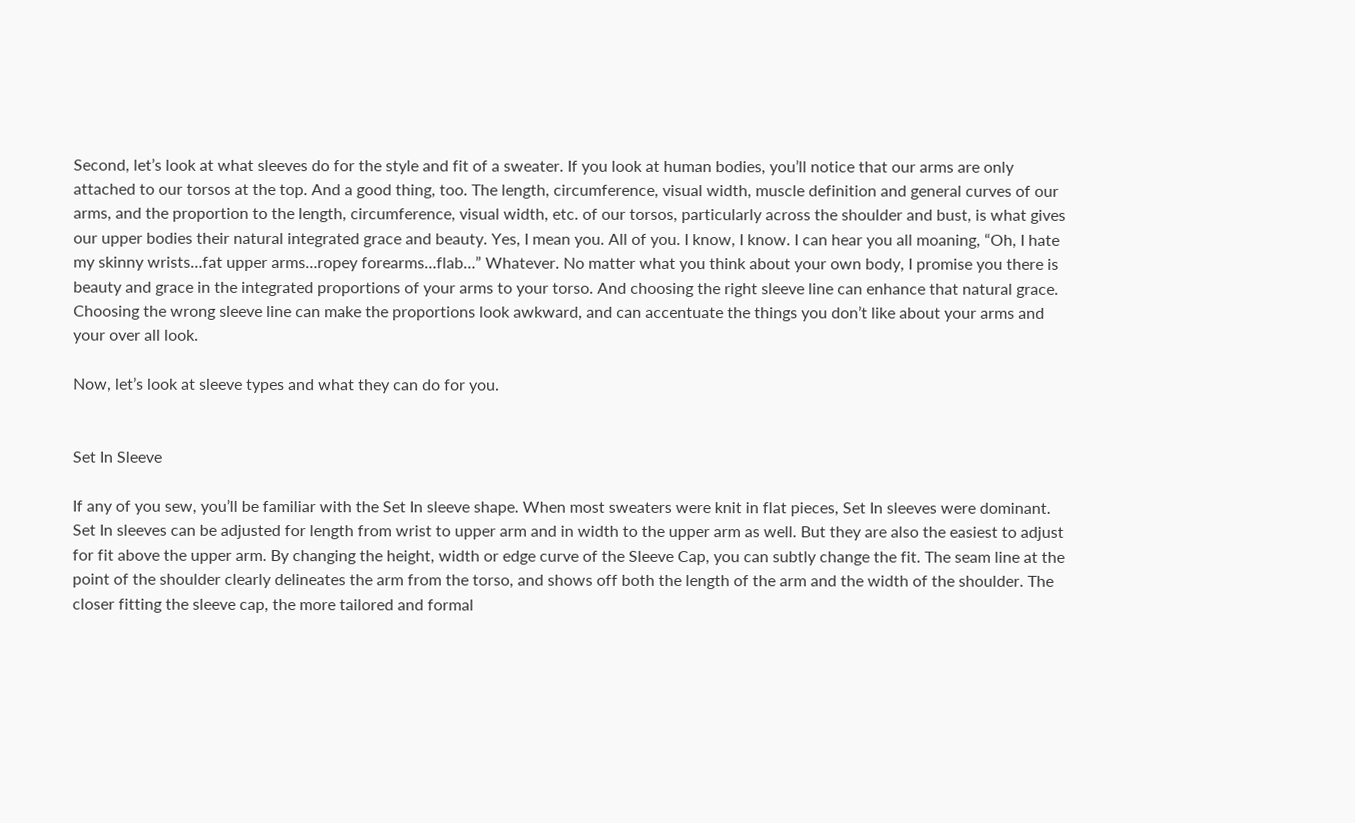Second, let’s look at what sleeves do for the style and fit of a sweater. If you look at human bodies, you’ll notice that our arms are only attached to our torsos at the top. And a good thing, too. The length, circumference, visual width, muscle definition and general curves of our arms, and the proportion to the length, circumference, visual width, etc. of our torsos, particularly across the shoulder and bust, is what gives our upper bodies their natural integrated grace and beauty. Yes, I mean you. All of you. I know, I know. I can hear you all moaning, “Oh, I hate my skinny wrists…fat upper arms…ropey forearms…flab…” Whatever. No matter what you think about your own body, I promise you there is beauty and grace in the integrated proportions of your arms to your torso. And choosing the right sleeve line can enhance that natural grace. Choosing the wrong sleeve line can make the proportions look awkward, and can accentuate the things you don’t like about your arms and your over all look.

Now, let’s look at sleeve types and what they can do for you.


Set In Sleeve

If any of you sew, you’ll be familiar with the Set In sleeve shape. When most sweaters were knit in flat pieces, Set In sleeves were dominant. Set In sleeves can be adjusted for length from wrist to upper arm and in width to the upper arm as well. But they are also the easiest to adjust for fit above the upper arm. By changing the height, width or edge curve of the Sleeve Cap, you can subtly change the fit. The seam line at the point of the shoulder clearly delineates the arm from the torso, and shows off both the length of the arm and the width of the shoulder. The closer fitting the sleeve cap, the more tailored and formal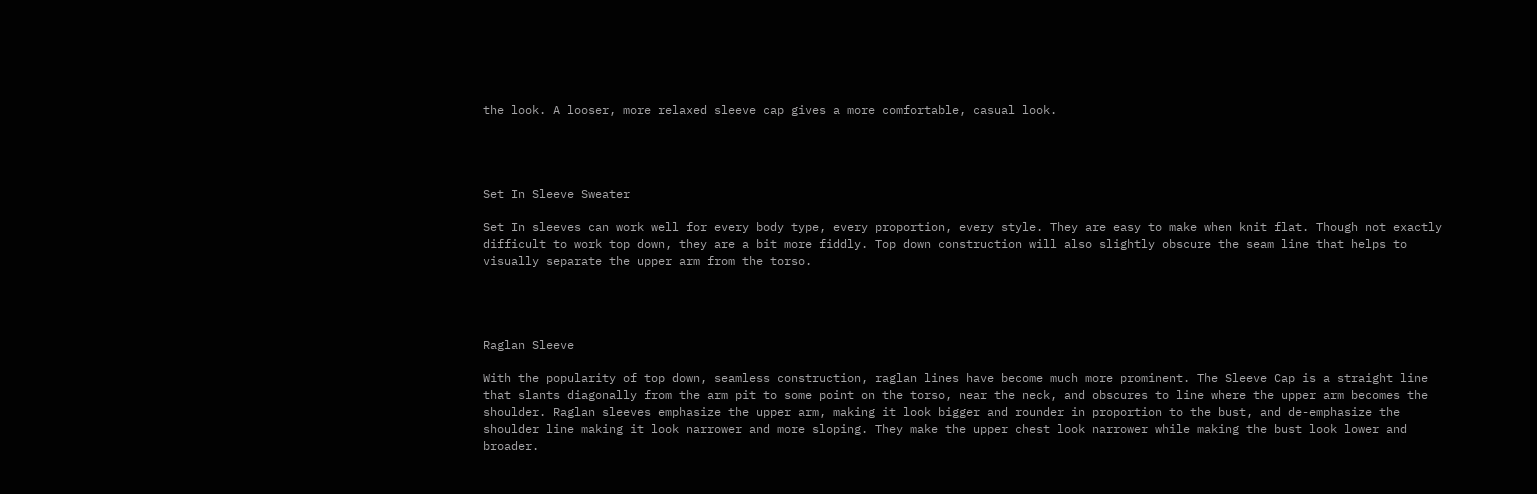the look. A looser, more relaxed sleeve cap gives a more comfortable, casual look.




Set In Sleeve Sweater

Set In sleeves can work well for every body type, every proportion, every style. They are easy to make when knit flat. Though not exactly difficult to work top down, they are a bit more fiddly. Top down construction will also slightly obscure the seam line that helps to visually separate the upper arm from the torso.




Raglan Sleeve

With the popularity of top down, seamless construction, raglan lines have become much more prominent. The Sleeve Cap is a straight line that slants diagonally from the arm pit to some point on the torso, near the neck, and obscures to line where the upper arm becomes the shoulder. Raglan sleeves emphasize the upper arm, making it look bigger and rounder in proportion to the bust, and de-emphasize the shoulder line making it look narrower and more sloping. They make the upper chest look narrower while making the bust look lower and broader.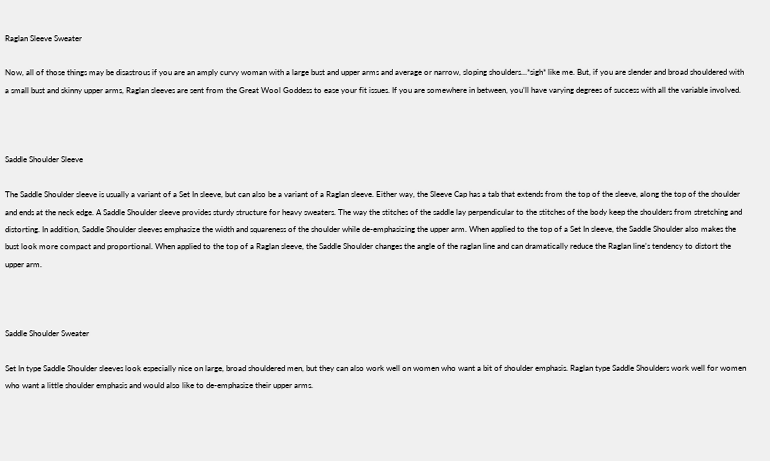Raglan Sleeve Sweater

Now, all of those things may be disastrous if you are an amply curvy woman with a large bust and upper arms and average or narrow, sloping shoulders…*sigh* like me. But, if you are slender and broad shouldered with a small bust and skinny upper arms, Raglan sleeves are sent from the Great Wool Goddess to ease your fit issues. If you are somewhere in between, you’ll have varying degrees of success with all the variable involved.



Saddle Shoulder Sleeve

The Saddle Shoulder sleeve is usually a variant of a Set In sleeve, but can also be a variant of a Raglan sleeve. Either way, the Sleeve Cap has a tab that extends from the top of the sleeve, along the top of the shoulder and ends at the neck edge. A Saddle Shoulder sleeve provides sturdy structure for heavy sweaters. The way the stitches of the saddle lay perpendicular to the stitches of the body keep the shoulders from stretching and distorting. In addition, Saddle Shoulder sleeves emphasize the width and squareness of the shoulder while de-emphasizing the upper arm. When applied to the top of a Set In sleeve, the Saddle Shoulder also makes the bust look more compact and proportional. When applied to the top of a Raglan sleeve, the Saddle Shoulder changes the angle of the raglan line and can dramatically reduce the Raglan line’s tendency to distort the upper arm.



Saddle Shoulder Sweater

Set In type Saddle Shoulder sleeves look especially nice on large, broad shouldered men, but they can also work well on women who want a bit of shoulder emphasis. Raglan type Saddle Shoulders work well for women who want a little shoulder emphasis and would also like to de-emphasize their upper arms.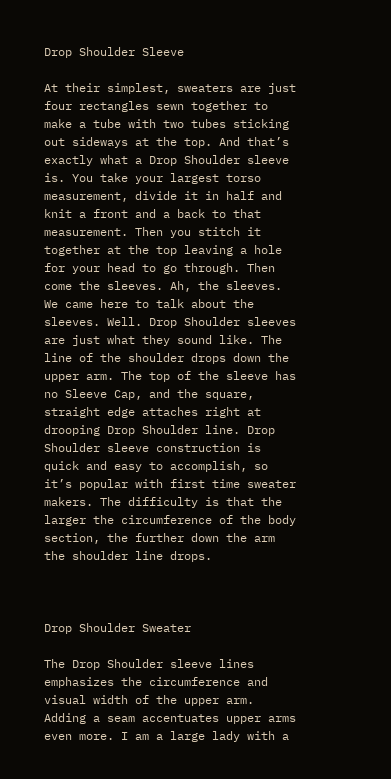Drop Shoulder Sleeve

At their simplest, sweaters are just four rectangles sewn together to make a tube with two tubes sticking out sideways at the top. And that’s exactly what a Drop Shoulder sleeve is. You take your largest torso measurement, divide it in half and knit a front and a back to that measurement. Then you stitch it together at the top leaving a hole for your head to go through. Then come the sleeves. Ah, the sleeves. We came here to talk about the sleeves. Well. Drop Shoulder sleeves are just what they sound like. The line of the shoulder drops down the upper arm. The top of the sleeve has no Sleeve Cap, and the square, straight edge attaches right at drooping Drop Shoulder line. Drop Shoulder sleeve construction is quick and easy to accomplish, so it’s popular with first time sweater makers. The difficulty is that the larger the circumference of the body section, the further down the arm the shoulder line drops.



Drop Shoulder Sweater

The Drop Shoulder sleeve lines emphasizes the circumference and visual width of the upper arm. Adding a seam accentuates upper arms even more. I am a large lady with a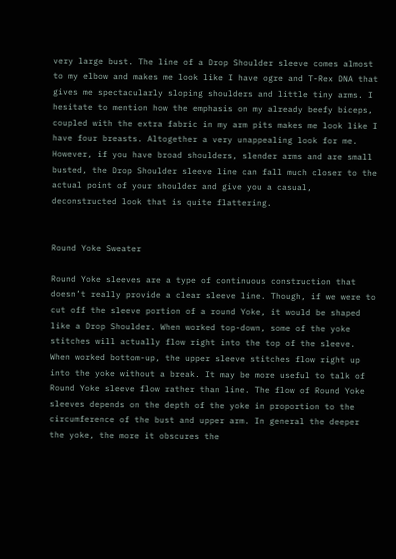very large bust. The line of a Drop Shoulder sleeve comes almost to my elbow and makes me look like I have ogre and T-Rex DNA that gives me spectacularly sloping shoulders and little tiny arms. I hesitate to mention how the emphasis on my already beefy biceps, coupled with the extra fabric in my arm pits makes me look like I have four breasts. Altogether a very unappealing look for me. However, if you have broad shoulders, slender arms and are small busted, the Drop Shoulder sleeve line can fall much closer to the actual point of your shoulder and give you a casual, deconstructed look that is quite flattering.


Round Yoke Sweater

Round Yoke sleeves are a type of continuous construction that doesn’t really provide a clear sleeve line. Though, if we were to cut off the sleeve portion of a round Yoke, it would be shaped like a Drop Shoulder. When worked top-down, some of the yoke stitches will actually flow right into the top of the sleeve. When worked bottom-up, the upper sleeve stitches flow right up into the yoke without a break. It may be more useful to talk of Round Yoke sleeve flow rather than line. The flow of Round Yoke sleeves depends on the depth of the yoke in proportion to the circumference of the bust and upper arm. In general the deeper the yoke, the more it obscures the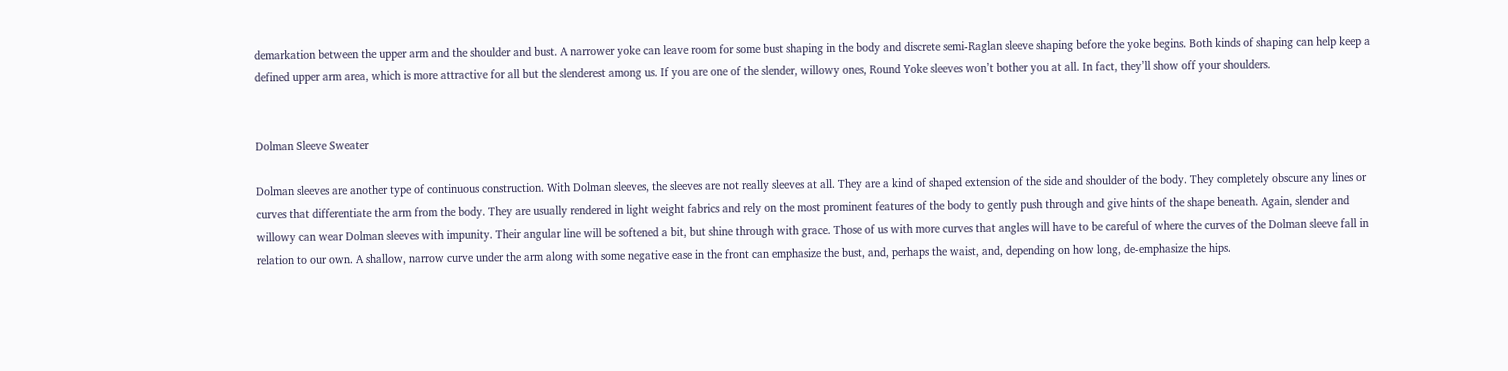demarkation between the upper arm and the shoulder and bust. A narrower yoke can leave room for some bust shaping in the body and discrete semi-Raglan sleeve shaping before the yoke begins. Both kinds of shaping can help keep a defined upper arm area, which is more attractive for all but the slenderest among us. If you are one of the slender, willowy ones, Round Yoke sleeves won’t bother you at all. In fact, they’ll show off your shoulders.


Dolman Sleeve Sweater

Dolman sleeves are another type of continuous construction. With Dolman sleeves, the sleeves are not really sleeves at all. They are a kind of shaped extension of the side and shoulder of the body. They completely obscure any lines or curves that differentiate the arm from the body. They are usually rendered in light weight fabrics and rely on the most prominent features of the body to gently push through and give hints of the shape beneath. Again, slender and willowy can wear Dolman sleeves with impunity. Their angular line will be softened a bit, but shine through with grace. Those of us with more curves that angles will have to be careful of where the curves of the Dolman sleeve fall in relation to our own. A shallow, narrow curve under the arm along with some negative ease in the front can emphasize the bust, and, perhaps the waist, and, depending on how long, de-emphasize the hips.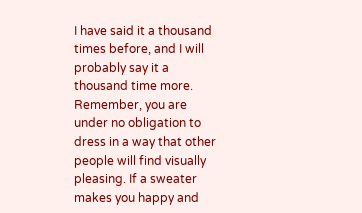I have said it a thousand times before, and I will probably say it a thousand time more. Remember, you are under no obligation to dress in a way that other people will find visually pleasing. If a sweater makes you happy and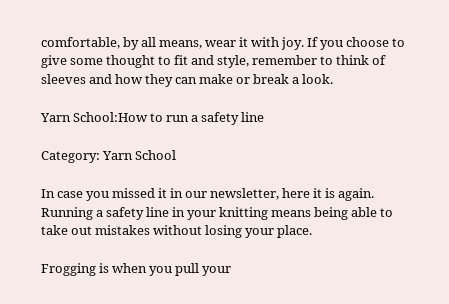comfortable, by all means, wear it with joy. If you choose to give some thought to fit and style, remember to think of sleeves and how they can make or break a look.

Yarn School:How to run a safety line

Category: Yarn School

In case you missed it in our newsletter, here it is again. Running a safety line in your knitting means being able to take out mistakes without losing your place.

Frogging is when you pull your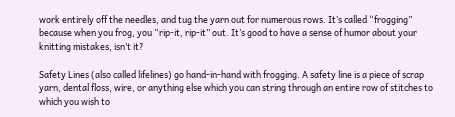work entirely off the needles, and tug the yarn out for numerous rows. It’s called “frogging” because when you frog, you “rip-it, rip-it” out. It’s good to have a sense of humor about your knitting mistakes, isn’t it?

Safety Lines (also called lifelines) go hand-in-hand with frogging. A safety line is a piece of scrap yarn, dental floss, wire, or anything else which you can string through an entire row of stitches to which you wish to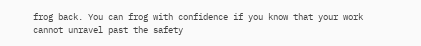frog back. You can frog with confidence if you know that your work cannot unravel past the safety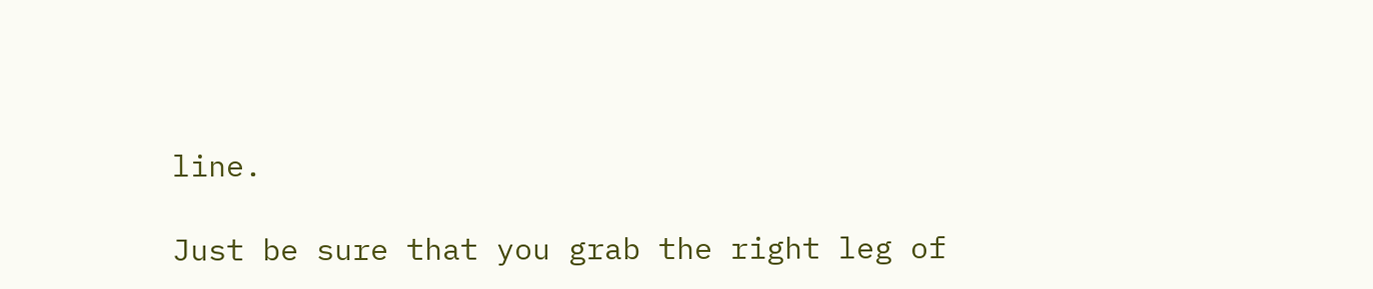line.

Just be sure that you grab the right leg of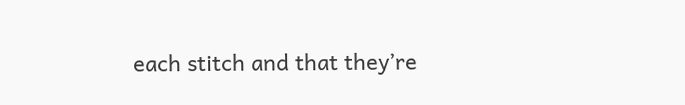each stitch and that they’re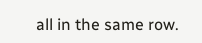all in the same row.